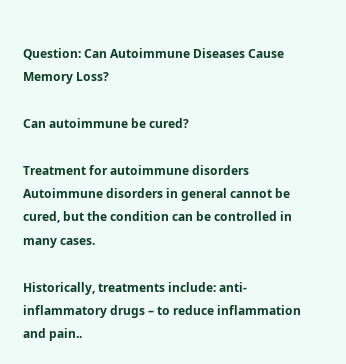Question: Can Autoimmune Diseases Cause Memory Loss?

Can autoimmune be cured?

Treatment for autoimmune disorders Autoimmune disorders in general cannot be cured, but the condition can be controlled in many cases.

Historically, treatments include: anti-inflammatory drugs – to reduce inflammation and pain..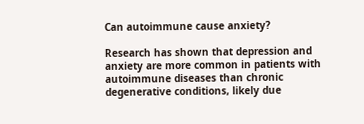Can autoimmune cause anxiety?

Research has shown that depression and anxiety are more common in patients with autoimmune diseases than chronic degenerative conditions, likely due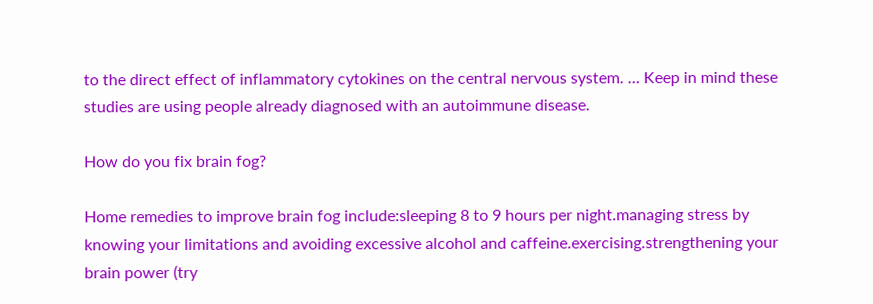to the direct effect of inflammatory cytokines on the central nervous system. … Keep in mind these studies are using people already diagnosed with an autoimmune disease.

How do you fix brain fog?

Home remedies to improve brain fog include:sleeping 8 to 9 hours per night.managing stress by knowing your limitations and avoiding excessive alcohol and caffeine.exercising.strengthening your brain power (try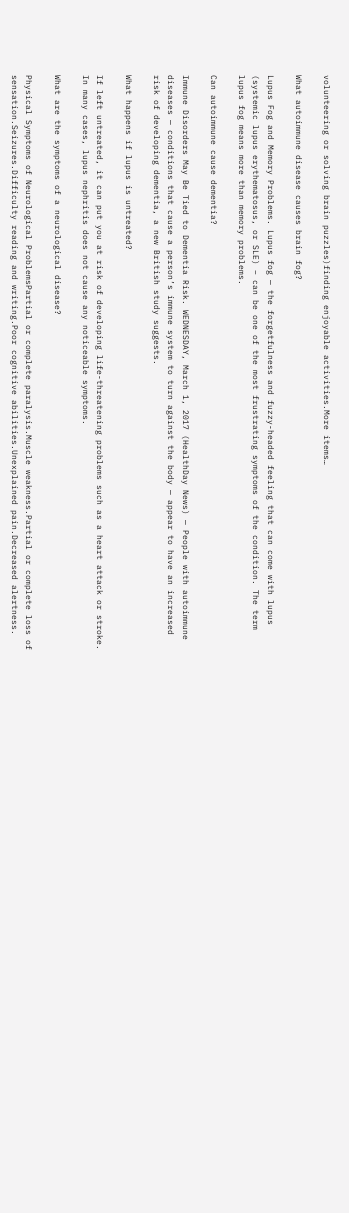volunteering or solving brain puzzles)finding enjoyable activities.More items…

What autoimmune disease causes brain fog?

Lupus Fog and Memory Problems. Lupus fog — the forgetfulness and fuzzy-headed feeling that can come with lupus (systemic lupus erythematosus, or SLE) – can be one of the most frustrating symptoms of the condition. The term lupus fog means more than memory problems.

Can autoimmune cause dementia?

Immune Disorders May Be Tied to Dementia Risk. WEDNESDAY, March 1, 2017 (HealthDay News) — People with autoimmune diseases — conditions that cause a person’s immune system to turn against the body — appear to have an increased risk of developing dementia, a new British study suggests.

What happens if lupus is untreated?

If left untreated, it can put you at risk of developing life-threatening problems such as a heart attack or stroke. In many cases, lupus nephritis does not cause any noticeable symptoms.

What are the symptoms of a neurological disease?

Physical Symptoms of Neurological ProblemsPartial or complete paralysis.Muscle weakness.Partial or complete loss of sensation.Seizures.Difficulty reading and writing.Poor cognitive abilities.Unexplained pain.Decreased alertness.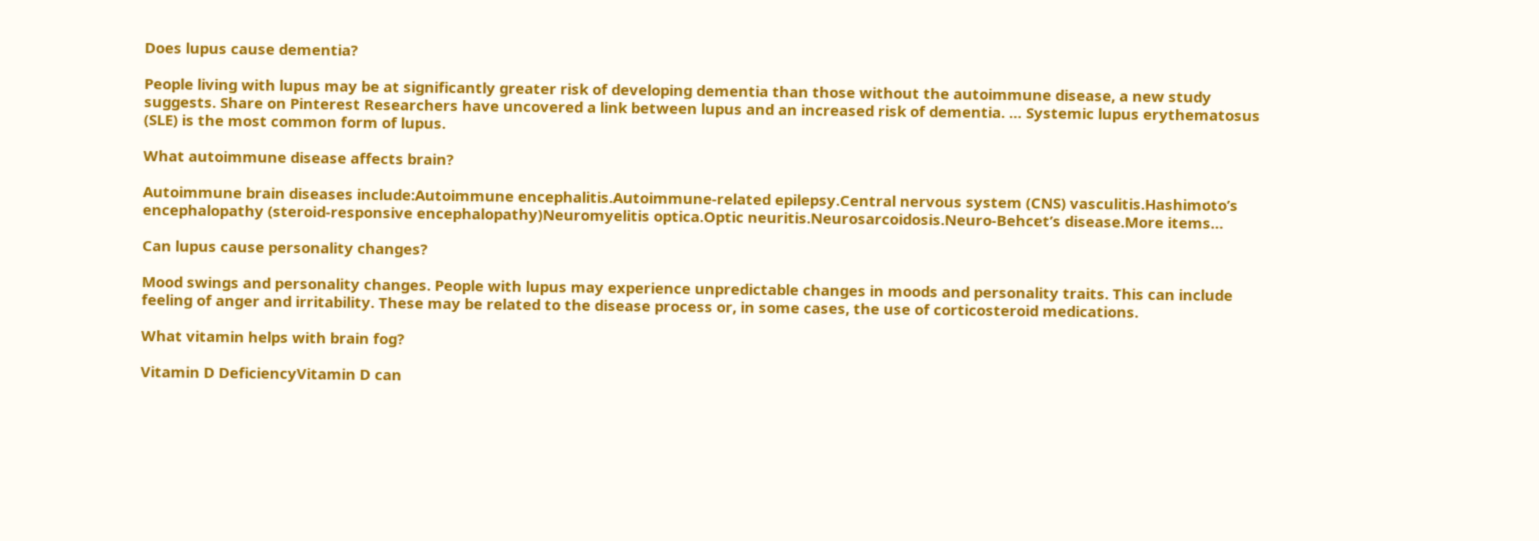Does lupus cause dementia?

People living with lupus may be at significantly greater risk of developing dementia than those without the autoimmune disease, a new study suggests. Share on Pinterest Researchers have uncovered a link between lupus and an increased risk of dementia. … Systemic lupus erythematosus (SLE) is the most common form of lupus.

What autoimmune disease affects brain?

Autoimmune brain diseases include:Autoimmune encephalitis.Autoimmune-related epilepsy.Central nervous system (CNS) vasculitis.Hashimoto’s encephalopathy (steroid-responsive encephalopathy)Neuromyelitis optica.Optic neuritis.Neurosarcoidosis.Neuro-Behcet’s disease.More items…

Can lupus cause personality changes?

Mood swings and personality changes. People with lupus may experience unpredictable changes in moods and personality traits. This can include feeling of anger and irritability. These may be related to the disease process or, in some cases, the use of corticosteroid medications.

What vitamin helps with brain fog?

Vitamin D DeficiencyVitamin D can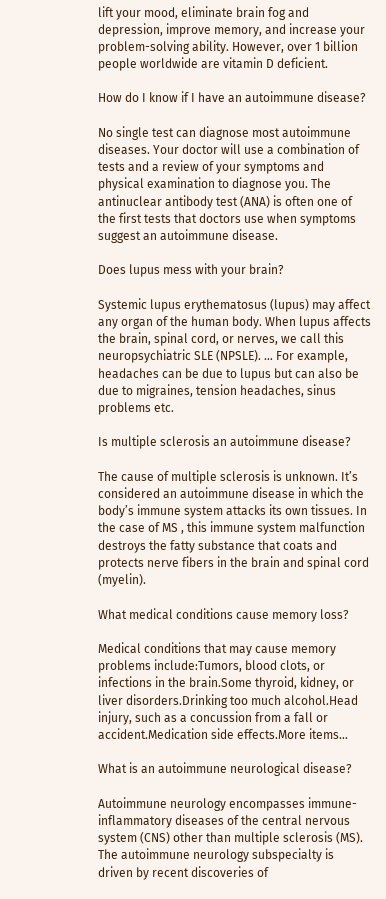lift your mood, eliminate brain fog and depression, improve memory, and increase your problem-solving ability. However, over 1 billion people worldwide are vitamin D deficient.

How do I know if I have an autoimmune disease?

No single test can diagnose most autoimmune diseases. Your doctor will use a combination of tests and a review of your symptoms and physical examination to diagnose you. The antinuclear antibody test (ANA) is often one of the first tests that doctors use when symptoms suggest an autoimmune disease.

Does lupus mess with your brain?

Systemic lupus erythematosus (lupus) may affect any organ of the human body. When lupus affects the brain, spinal cord, or nerves, we call this neuropsychiatric SLE (NPSLE). … For example, headaches can be due to lupus but can also be due to migraines, tension headaches, sinus problems etc.

Is multiple sclerosis an autoimmune disease?

The cause of multiple sclerosis is unknown. It’s considered an autoimmune disease in which the body’s immune system attacks its own tissues. In the case of MS , this immune system malfunction destroys the fatty substance that coats and protects nerve fibers in the brain and spinal cord (myelin).

What medical conditions cause memory loss?

Medical conditions that may cause memory problems include:Tumors, blood clots, or infections in the brain.Some thyroid, kidney, or liver disorders.Drinking too much alcohol.Head injury, such as a concussion from a fall or accident.Medication side effects.More items…

What is an autoimmune neurological disease?

Autoimmune neurology encompasses immune-inflammatory diseases of the central nervous system (CNS) other than multiple sclerosis (MS). The autoimmune neurology subspecialty is driven by recent discoveries of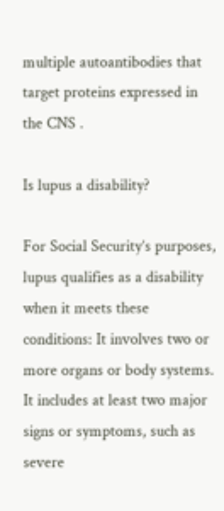multiple autoantibodies that target proteins expressed in the CNS .

Is lupus a disability?

For Social Security’s purposes, lupus qualifies as a disability when it meets these conditions: It involves two or more organs or body systems. It includes at least two major signs or symptoms, such as severe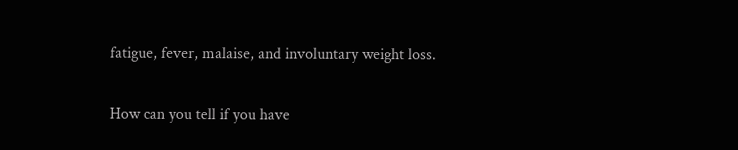fatigue, fever, malaise, and involuntary weight loss.

How can you tell if you have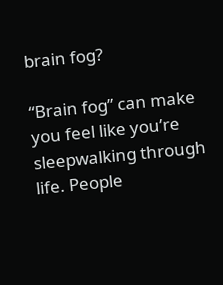brain fog?

“Brain fog” can make you feel like you’re sleepwalking through life. People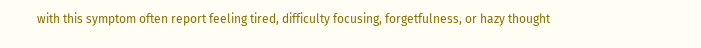with this symptom often report feeling tired, difficulty focusing, forgetfulness, or hazy thought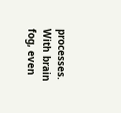processes. With brain fog, even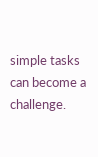simple tasks can become a challenge.